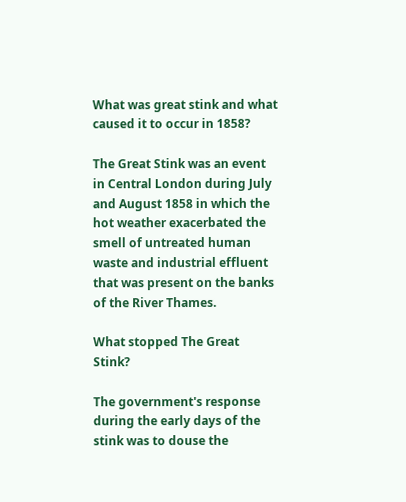What was great stink and what caused it to occur in 1858?

The Great Stink was an event in Central London during July and August 1858 in which the hot weather exacerbated the smell of untreated human waste and industrial effluent that was present on the banks of the River Thames.

What stopped The Great Stink?

The government's response during the early days of the stink was to douse the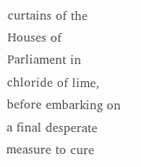curtains of the Houses of Parliament in chloride of lime, before embarking on a final desperate measure to cure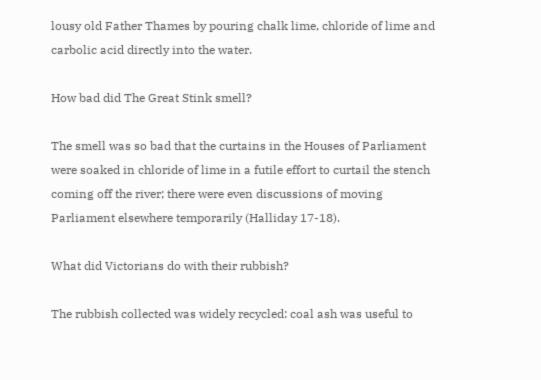lousy old Father Thames by pouring chalk lime, chloride of lime and carbolic acid directly into the water.

How bad did The Great Stink smell?

The smell was so bad that the curtains in the Houses of Parliament were soaked in chloride of lime in a futile effort to curtail the stench coming off the river; there were even discussions of moving Parliament elsewhere temporarily (Halliday 17-18).

What did Victorians do with their rubbish?

The rubbish collected was widely recycled: coal ash was useful to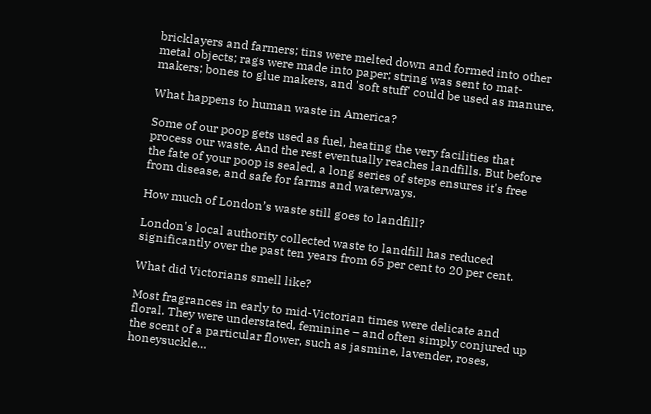bricklayers and farmers; tins were melted down and formed into other metal objects; rags were made into paper; string was sent to mat-makers; bones to glue makers, and 'soft stuff' could be used as manure.

What happens to human waste in America?

Some of our poop gets used as fuel, heating the very facilities that process our waste. And the rest eventually reaches landfills. But before the fate of your poop is sealed, a long series of steps ensures it's free from disease, and safe for farms and waterways.

How much of London’s waste still goes to landfill?

London's local authority collected waste to landfill has reduced significantly over the past ten years from 65 per cent to 20 per cent.

What did Victorians smell like?

Most fragrances in early to mid-Victorian times were delicate and floral. They were understated, feminine – and often simply conjured up the scent of a particular flower, such as jasmine, lavender, roses, honeysuckle…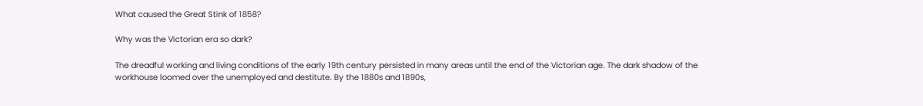What caused the Great Stink of 1858?

Why was the Victorian era so dark?

The dreadful working and living conditions of the early 19th century persisted in many areas until the end of the Victorian age. The dark shadow of the workhouse loomed over the unemployed and destitute. By the 1880s and 1890s,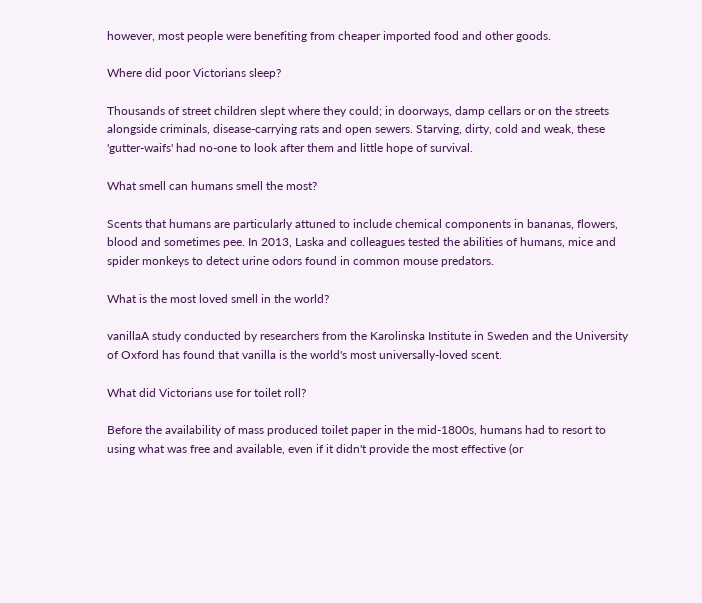however, most people were benefiting from cheaper imported food and other goods.

Where did poor Victorians sleep?

Thousands of street children slept where they could; in doorways, damp cellars or on the streets alongside criminals, disease-carrying rats and open sewers. Starving, dirty, cold and weak, these 'gutter-waifs' had no-one to look after them and little hope of survival.

What smell can humans smell the most?

Scents that humans are particularly attuned to include chemical components in bananas, flowers, blood and sometimes pee. In 2013, Laska and colleagues tested the abilities of humans, mice and spider monkeys to detect urine odors found in common mouse predators.

What is the most loved smell in the world?

vanillaA study conducted by researchers from the Karolinska Institute in Sweden and the University of Oxford has found that vanilla is the world's most universally-loved scent.

What did Victorians use for toilet roll?

Before the availability of mass produced toilet paper in the mid-1800s, humans had to resort to using what was free and available, even if it didn't provide the most effective (or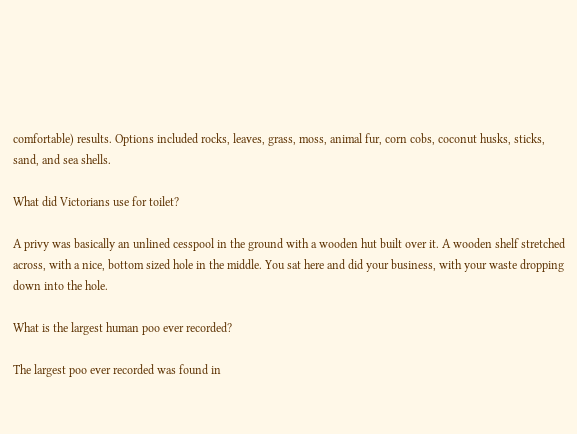comfortable) results. Options included rocks, leaves, grass, moss, animal fur, corn cobs, coconut husks, sticks, sand, and sea shells.

What did Victorians use for toilet?

A privy was basically an unlined cesspool in the ground with a wooden hut built over it. A wooden shelf stretched across, with a nice, bottom sized hole in the middle. You sat here and did your business, with your waste dropping down into the hole.

What is the largest human poo ever recorded?

The largest poo ever recorded was found in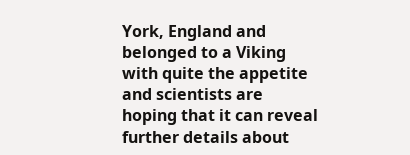York, England and belonged to a Viking with quite the appetite and scientists are hoping that it can reveal further details about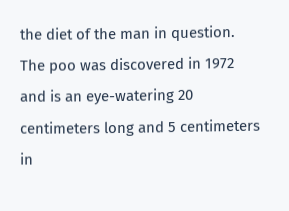the diet of the man in question. The poo was discovered in 1972 and is an eye-watering 20 centimeters long and 5 centimeters in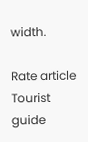width.

Rate article
Tourist guide